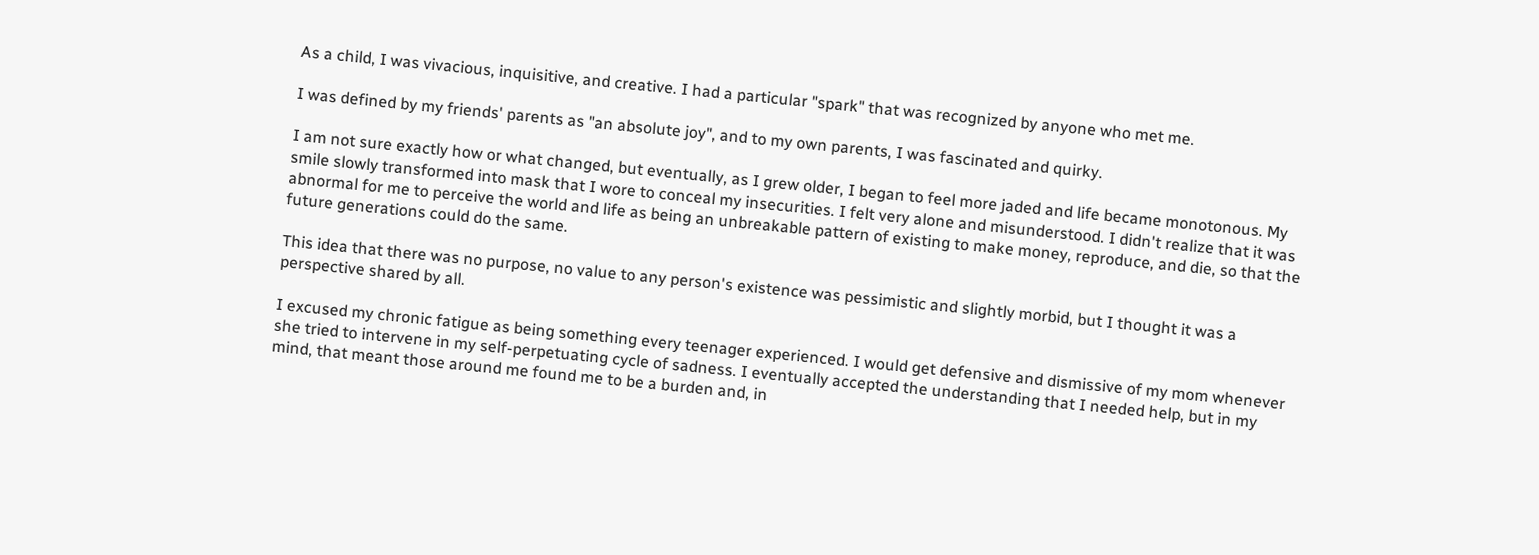As a child, I was vivacious, inquisitive, and creative. I had a particular "spark" that was recognized by anyone who met me.

I was defined by my friends' parents as "an absolute joy", and to my own parents, I was fascinated and quirky.

I am not sure exactly how or what changed, but eventually, as I grew older, I began to feel more jaded and life became monotonous. My smile slowly transformed into mask that I wore to conceal my insecurities. I felt very alone and misunderstood. I didn't realize that it was abnormal for me to perceive the world and life as being an unbreakable pattern of existing to make money, reproduce, and die, so that the future generations could do the same.

This idea that there was no purpose, no value to any person's existence was pessimistic and slightly morbid, but I thought it was a perspective shared by all.

I excused my chronic fatigue as being something every teenager experienced. I would get defensive and dismissive of my mom whenever she tried to intervene in my self-perpetuating cycle of sadness. I eventually accepted the understanding that I needed help, but in my mind, that meant those around me found me to be a burden and, in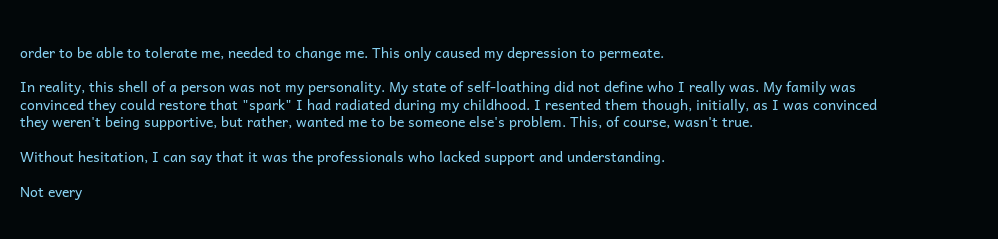order to be able to tolerate me, needed to change me. This only caused my depression to permeate.

In reality, this shell of a person was not my personality. My state of self-loathing did not define who I really was. My family was convinced they could restore that "spark" I had radiated during my childhood. I resented them though, initially, as I was convinced they weren't being supportive, but rather, wanted me to be someone else's problem. This, of course, wasn't true.

Without hesitation, I can say that it was the professionals who lacked support and understanding.

Not every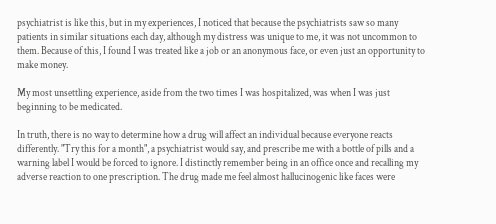psychiatrist is like this, but in my experiences, I noticed that because the psychiatrists saw so many patients in similar situations each day, although my distress was unique to me, it was not uncommon to them. Because of this, I found I was treated like a job or an anonymous face, or even just an opportunity to make money.

My most unsettling experience, aside from the two times I was hospitalized, was when I was just beginning to be medicated.

In truth, there is no way to determine how a drug will affect an individual because everyone reacts differently. "Try this for a month", a psychiatrist would say, and prescribe me with a bottle of pills and a warning label I would be forced to ignore. I distinctly remember being in an office once and recalling my adverse reaction to one prescription. The drug made me feel almost hallucinogenic like faces were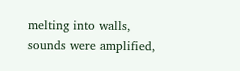melting into walls, sounds were amplified,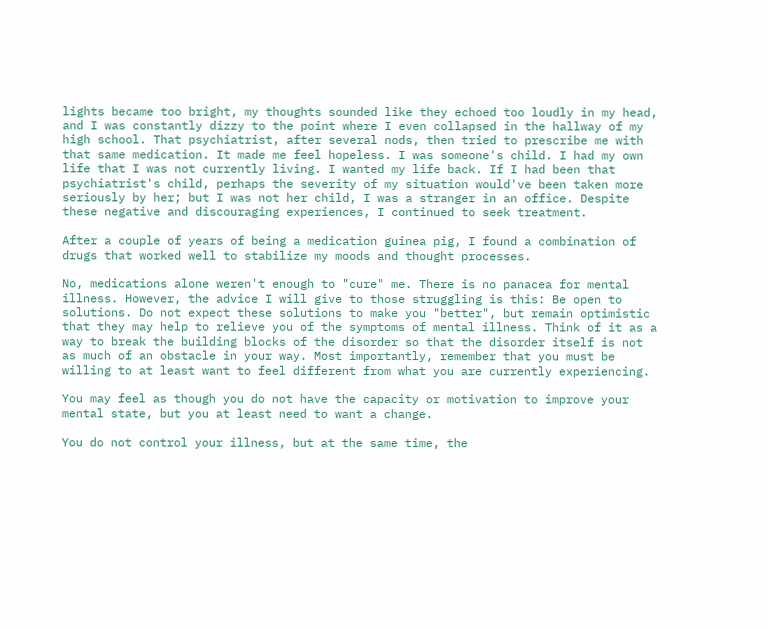lights became too bright, my thoughts sounded like they echoed too loudly in my head, and I was constantly dizzy to the point where I even collapsed in the hallway of my high school. That psychiatrist, after several nods, then tried to prescribe me with that same medication. It made me feel hopeless. I was someone's child. I had my own life that I was not currently living. I wanted my life back. If I had been that psychiatrist's child, perhaps the severity of my situation would've been taken more seriously by her; but I was not her child, I was a stranger in an office. Despite these negative and discouraging experiences, I continued to seek treatment.

After a couple of years of being a medication guinea pig, I found a combination of drugs that worked well to stabilize my moods and thought processes.

No, medications alone weren't enough to "cure" me. There is no panacea for mental illness. However, the advice I will give to those struggling is this: Be open to solutions. Do not expect these solutions to make you "better", but remain optimistic that they may help to relieve you of the symptoms of mental illness. Think of it as a way to break the building blocks of the disorder so that the disorder itself is not as much of an obstacle in your way. Most importantly, remember that you must be willing to at least want to feel different from what you are currently experiencing.

You may feel as though you do not have the capacity or motivation to improve your mental state, but you at least need to want a change.

You do not control your illness, but at the same time, the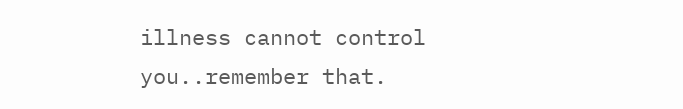illness cannot control you..remember that.